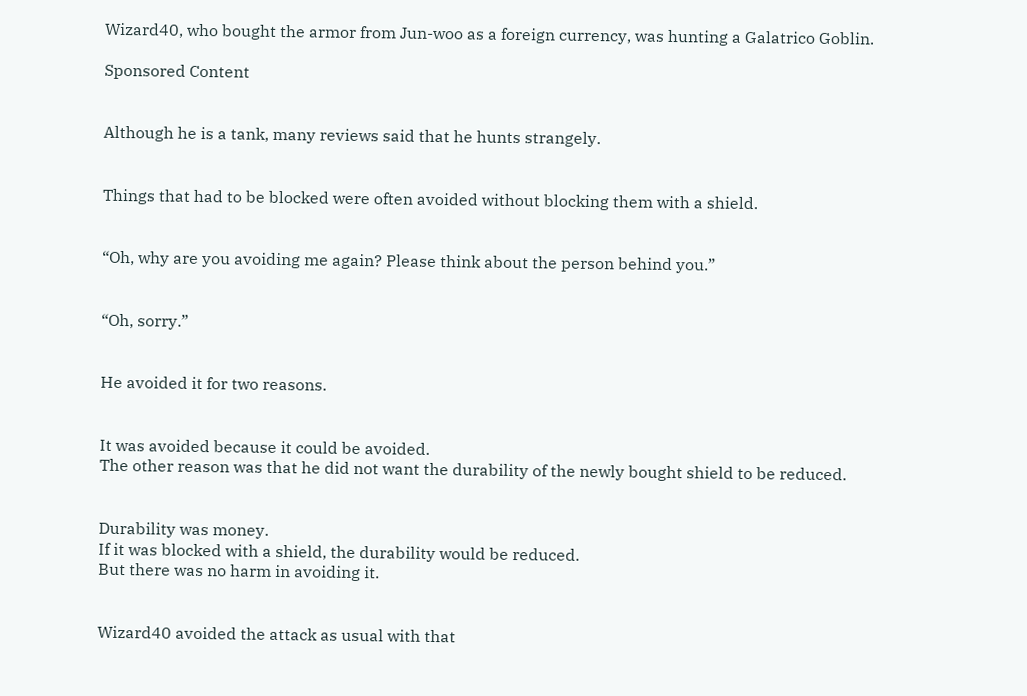Wizard40, who bought the armor from Jun-woo as a foreign currency, was hunting a Galatrico Goblin.

Sponsored Content


Although he is a tank, many reviews said that he hunts strangely.


Things that had to be blocked were often avoided without blocking them with a shield.


“Oh, why are you avoiding me again? Please think about the person behind you.”


“Oh, sorry.”


He avoided it for two reasons.


It was avoided because it could be avoided.
The other reason was that he did not want the durability of the newly bought shield to be reduced.


Durability was money.
If it was blocked with a shield, the durability would be reduced.
But there was no harm in avoiding it.


Wizard40 avoided the attack as usual with that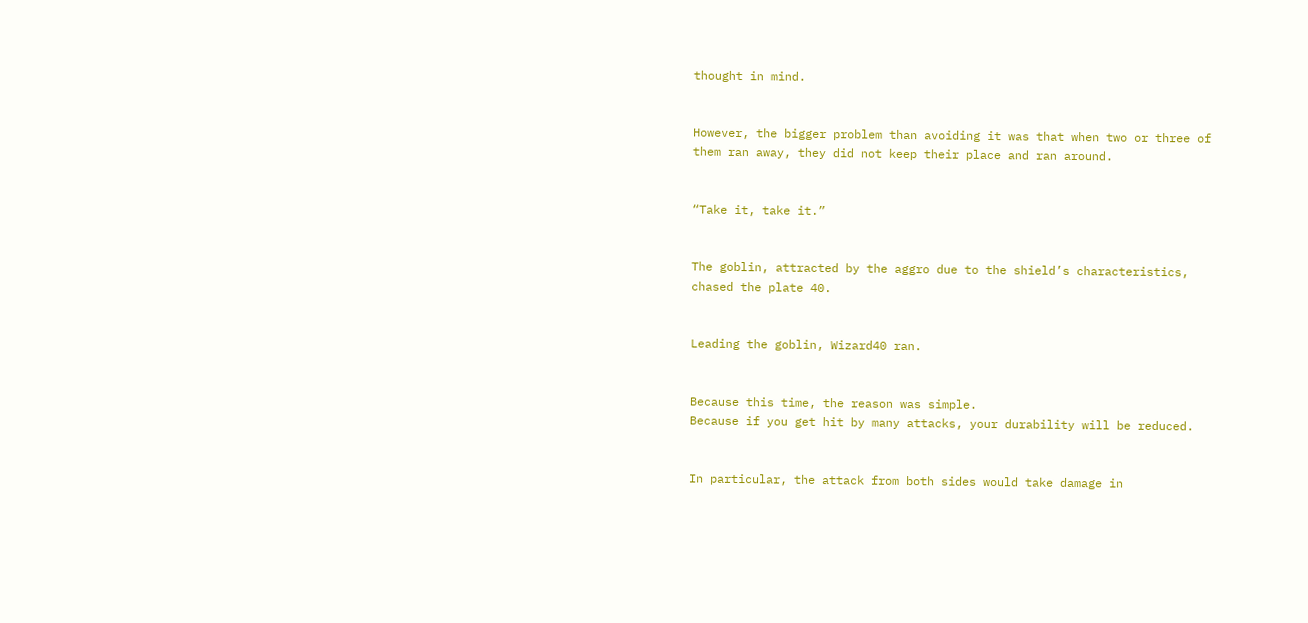thought in mind.


However, the bigger problem than avoiding it was that when two or three of them ran away, they did not keep their place and ran around.


“Take it, take it.”


The goblin, attracted by the aggro due to the shield’s characteristics, chased the plate 40.


Leading the goblin, Wizard40 ran.


Because this time, the reason was simple.
Because if you get hit by many attacks, your durability will be reduced.


In particular, the attack from both sides would take damage in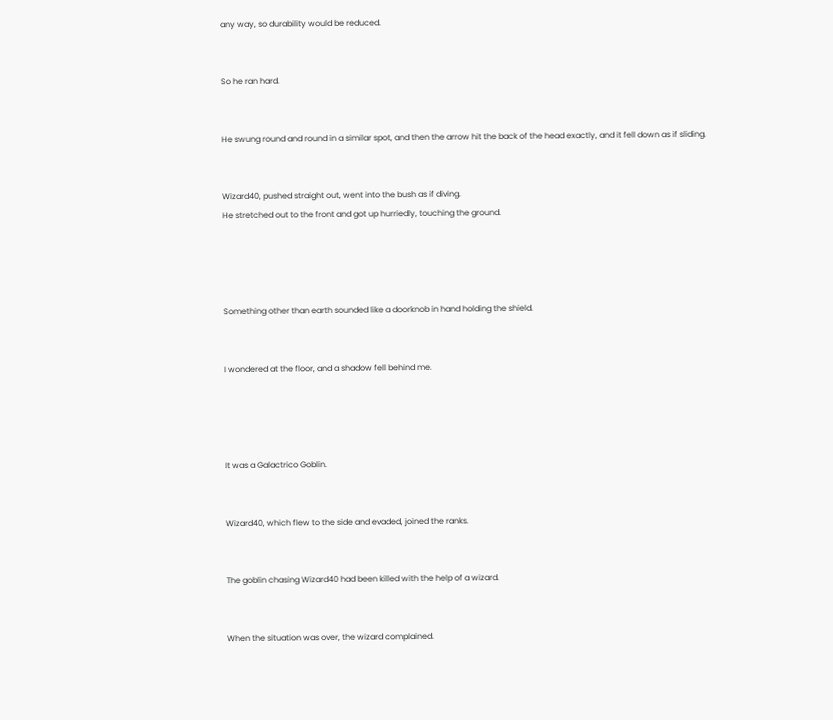any way, so durability would be reduced.


So he ran hard.


He swung round and round in a similar spot, and then the arrow hit the back of the head exactly, and it fell down as if sliding.


Wizard40, pushed straight out, went into the bush as if diving.
He stretched out to the front and got up hurriedly, touching the ground.




Something other than earth sounded like a doorknob in hand holding the shield.


I wondered at the floor, and a shadow fell behind me.




It was a Galactrico Goblin.


Wizard40, which flew to the side and evaded, joined the ranks.


The goblin chasing Wizard40 had been killed with the help of a wizard.


When the situation was over, the wizard complained.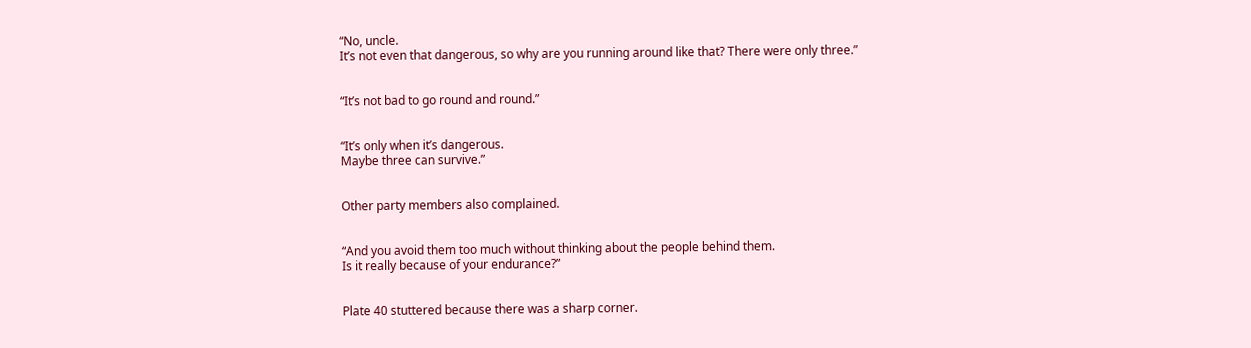“No, uncle.
It’s not even that dangerous, so why are you running around like that? There were only three.”


“It’s not bad to go round and round.”


“It’s only when it’s dangerous.
Maybe three can survive.”


Other party members also complained.


“And you avoid them too much without thinking about the people behind them.
Is it really because of your endurance?”


Plate 40 stuttered because there was a sharp corner.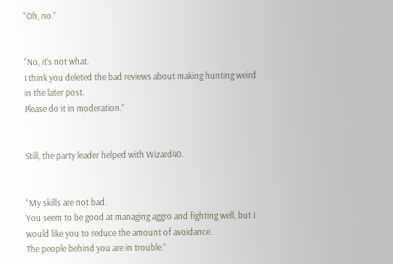“Oh, no.”


“No, it’s not what.
I think you deleted the bad reviews about making hunting weird in the later post.
Please do it in moderation.”


Still, the party leader helped with Wizard40.


“My skills are not bad.
You seem to be good at managing aggro and fighting well, but I would like you to reduce the amount of avoidance.
The people behind you are in trouble.”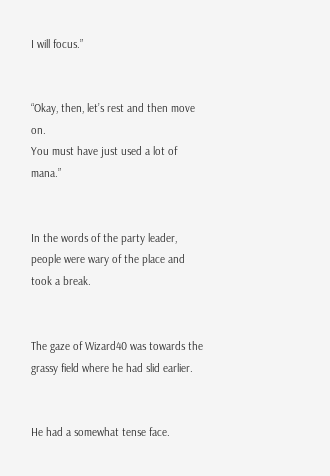I will focus.”


“Okay, then, let’s rest and then move on.
You must have just used a lot of mana.”


In the words of the party leader, people were wary of the place and took a break.


The gaze of Wizard40 was towards the grassy field where he had slid earlier.


He had a somewhat tense face.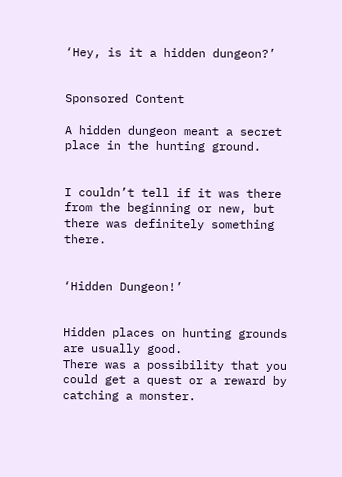‘Hey, is it a hidden dungeon?’


Sponsored Content

A hidden dungeon meant a secret place in the hunting ground.


I couldn’t tell if it was there from the beginning or new, but there was definitely something there.


‘Hidden Dungeon!’


Hidden places on hunting grounds are usually good.
There was a possibility that you could get a quest or a reward by catching a monster.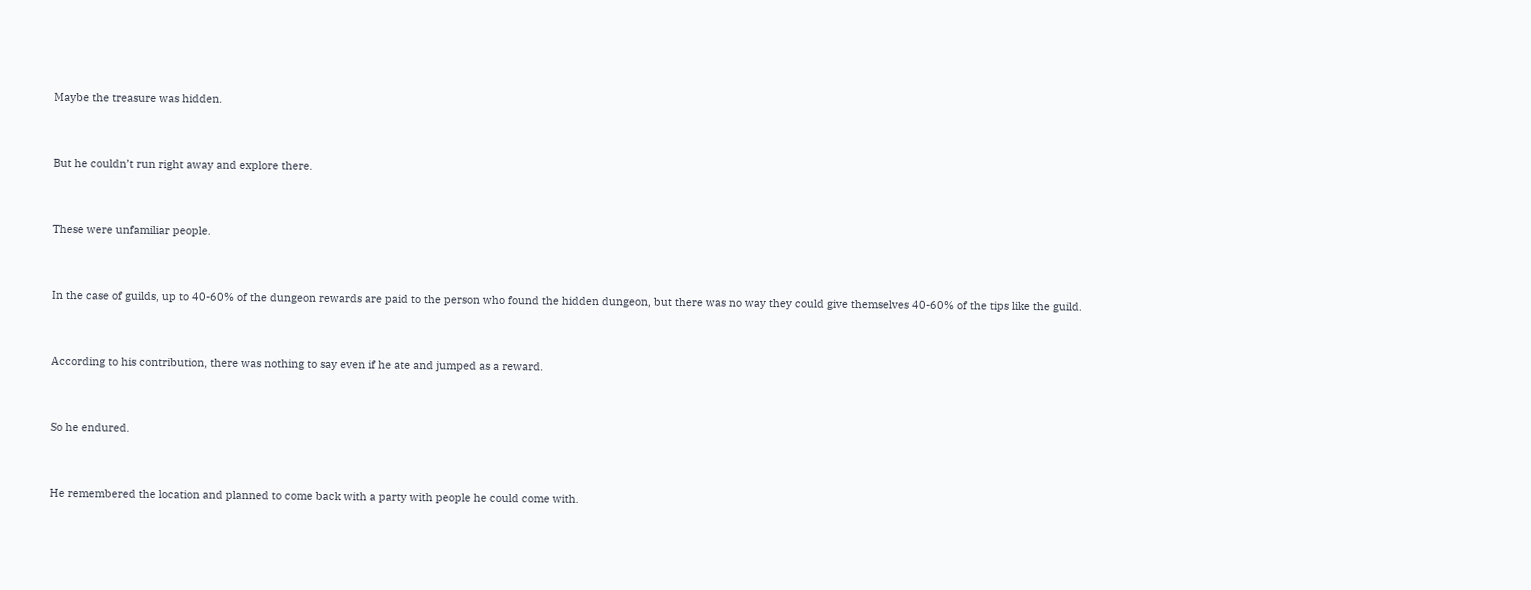Maybe the treasure was hidden.


But he couldn’t run right away and explore there.


These were unfamiliar people.


In the case of guilds, up to 40-60% of the dungeon rewards are paid to the person who found the hidden dungeon, but there was no way they could give themselves 40-60% of the tips like the guild.


According to his contribution, there was nothing to say even if he ate and jumped as a reward.


So he endured.


He remembered the location and planned to come back with a party with people he could come with.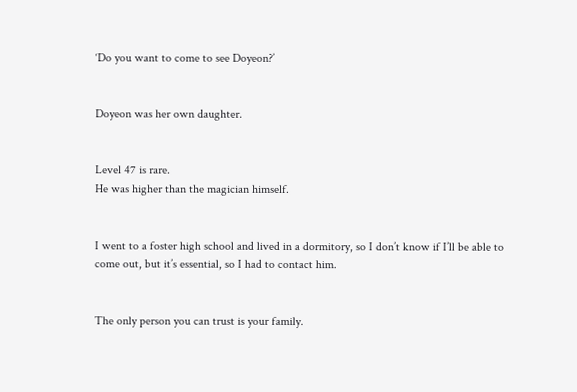‘Do you want to come to see Doyeon?’


Doyeon was her own daughter.


Level 47 is rare.
He was higher than the magician himself.


I went to a foster high school and lived in a dormitory, so I don’t know if I’ll be able to come out, but it’s essential, so I had to contact him.


The only person you can trust is your family.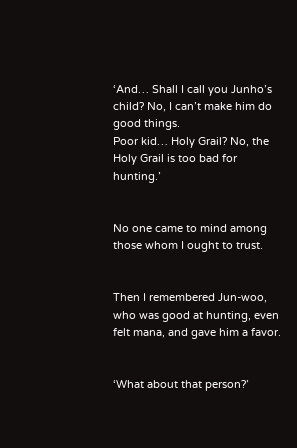‘And… Shall I call you Junho’s child? No, I can’t make him do good things.
Poor kid… Holy Grail? No, the Holy Grail is too bad for hunting.’


No one came to mind among those whom I ought to trust.


Then I remembered Jun-woo, who was good at hunting, even felt mana, and gave him a favor.


‘What about that person?’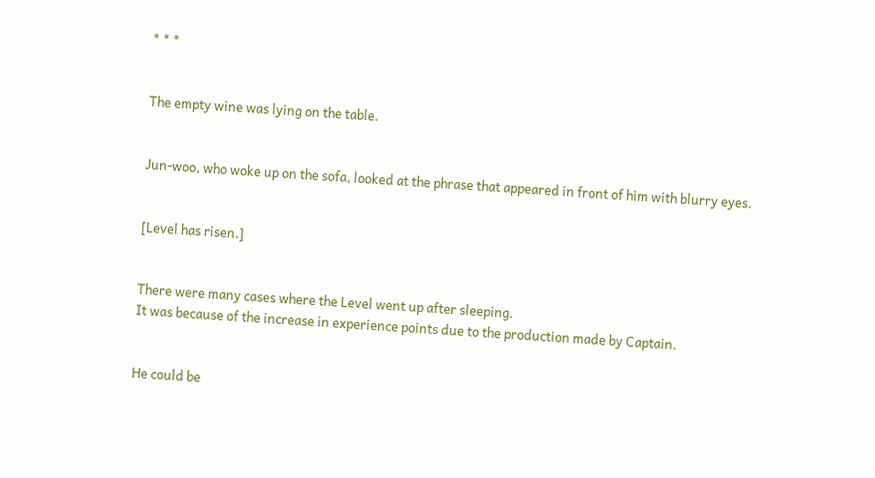* * *


The empty wine was lying on the table.


Jun-woo, who woke up on the sofa, looked at the phrase that appeared in front of him with blurry eyes.


[Level has risen.]


There were many cases where the Level went up after sleeping.
It was because of the increase in experience points due to the production made by Captain.


He could be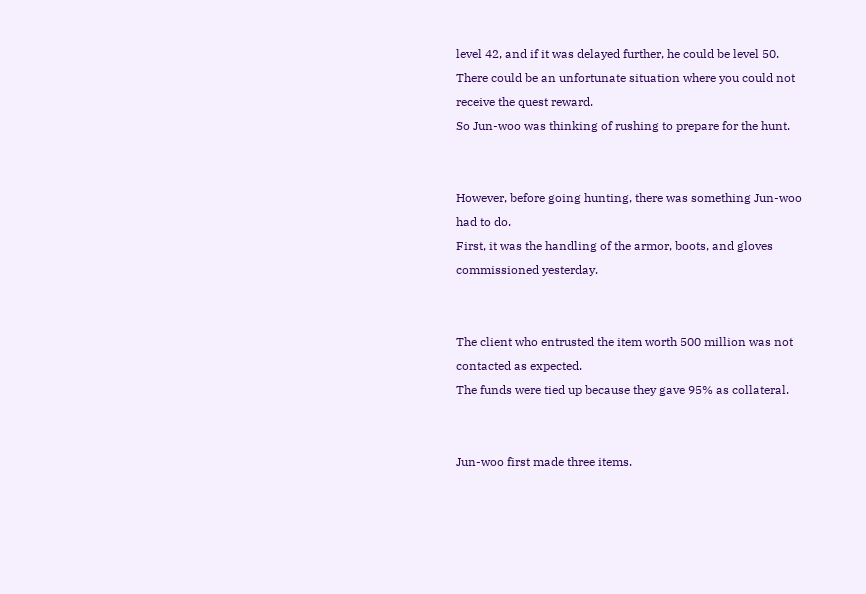level 42, and if it was delayed further, he could be level 50.
There could be an unfortunate situation where you could not receive the quest reward.
So Jun-woo was thinking of rushing to prepare for the hunt.


However, before going hunting, there was something Jun-woo had to do.
First, it was the handling of the armor, boots, and gloves commissioned yesterday.


The client who entrusted the item worth 500 million was not contacted as expected.
The funds were tied up because they gave 95% as collateral.


Jun-woo first made three items.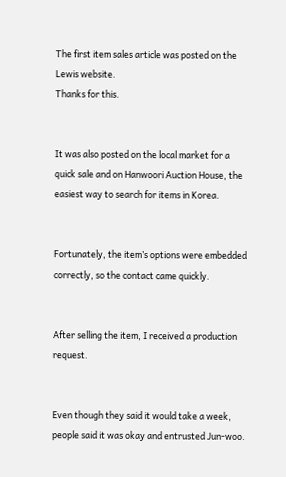The first item sales article was posted on the Lewis website.
Thanks for this.


It was also posted on the local market for a quick sale and on Hanwoori Auction House, the easiest way to search for items in Korea.


Fortunately, the item’s options were embedded correctly, so the contact came quickly.


After selling the item, I received a production request.


Even though they said it would take a week, people said it was okay and entrusted Jun-woo.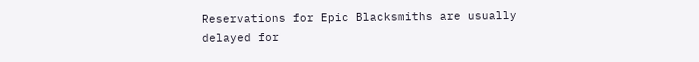Reservations for Epic Blacksmiths are usually delayed for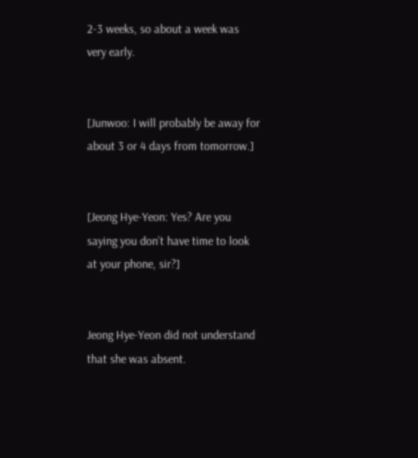2-3 weeks, so about a week was very early.


[Junwoo: I will probably be away for about 3 or 4 days from tomorrow.]


[Jeong Hye-Yeon: Yes? Are you saying you don’t have time to look at your phone, sir?]


Jeong Hye-Yeon did not understand that she was absent.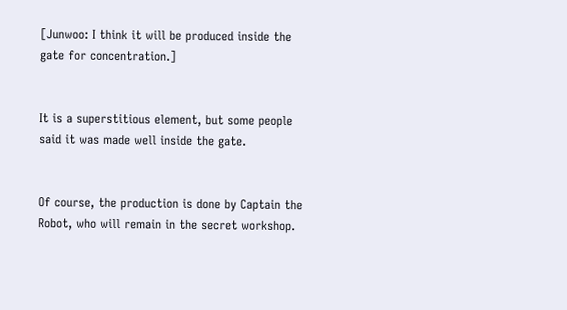[Junwoo: I think it will be produced inside the gate for concentration.]


It is a superstitious element, but some people said it was made well inside the gate.


Of course, the production is done by Captain the Robot, who will remain in the secret workshop.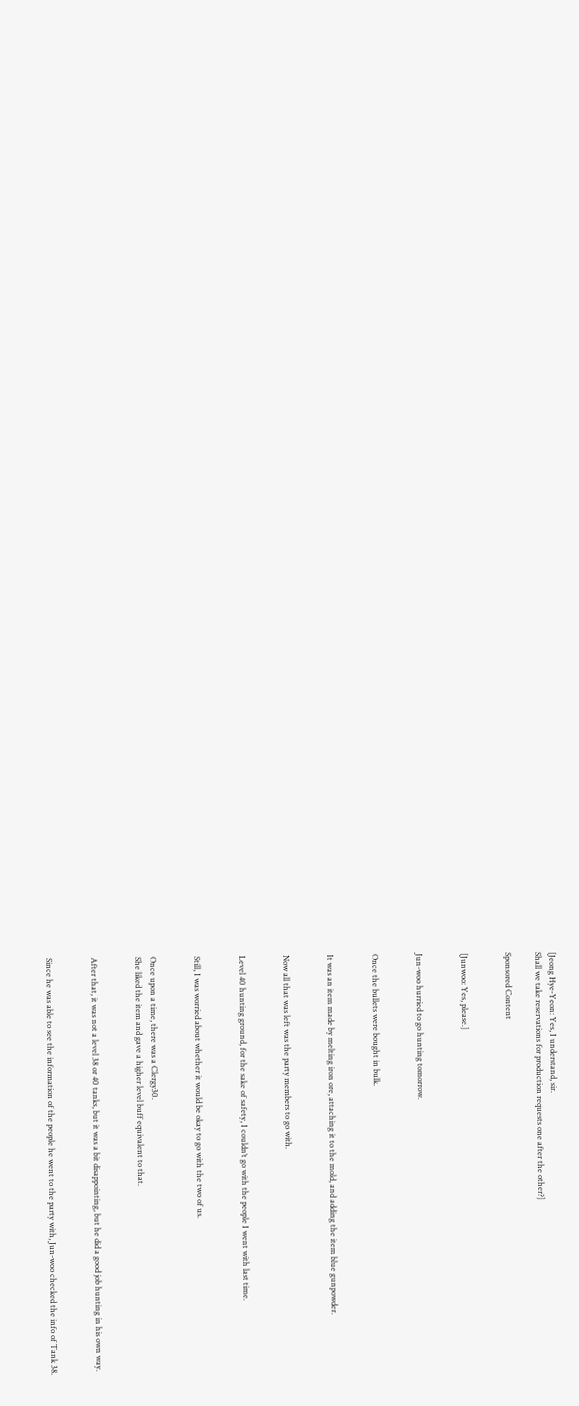[Jeong Hye-Yeon: Yes, I understand, sir.
Shall we take reservations for production requests one after the other?]

Sponsored Content


[Junwoo: Yes, please.]


Jun-woo hurried to go hunting tomorrow.


Once the bullets were bought in bulk.


It was an item made by melting iron ore, attaching it to the mold, and adding the item blue gunpowder.


Now all that was left was the party members to go with.


Level 40 hunting ground, for the sake of safety, I couldn’t go with the people I went with last time.


Still, I was worried about whether it would be okay to go with the two of us.


Once upon a time, there was a Clergy30.
She liked the item and gave a higher level buff equivalent to that.


After that, it was not a level 38 or 40 tanks, but it was a bit disappointing, but he did a good job hunting in his own way.


Since he was able to see the information of the people he went to the party with, Jun-woo checked the info of Tank 38.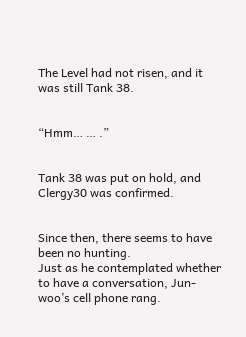The Level had not risen, and it was still Tank 38.


“Hmm… … .”


Tank 38 was put on hold, and Clergy30 was confirmed.


Since then, there seems to have been no hunting.
Just as he contemplated whether to have a conversation, Jun-woo’s cell phone rang.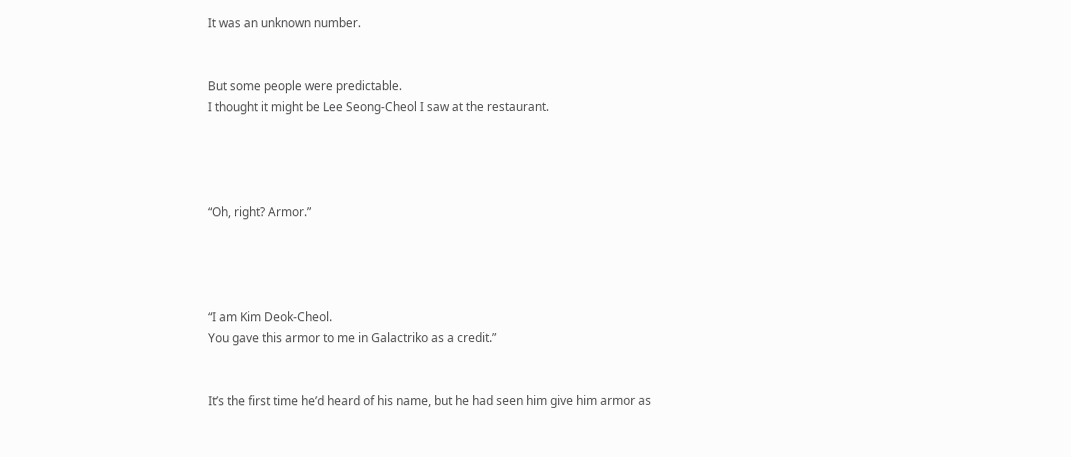It was an unknown number.


But some people were predictable.
I thought it might be Lee Seong-Cheol I saw at the restaurant.




“Oh, right? Armor.”




“I am Kim Deok-Cheol.
You gave this armor to me in Galactriko as a credit.”


It’s the first time he’d heard of his name, but he had seen him give him armor as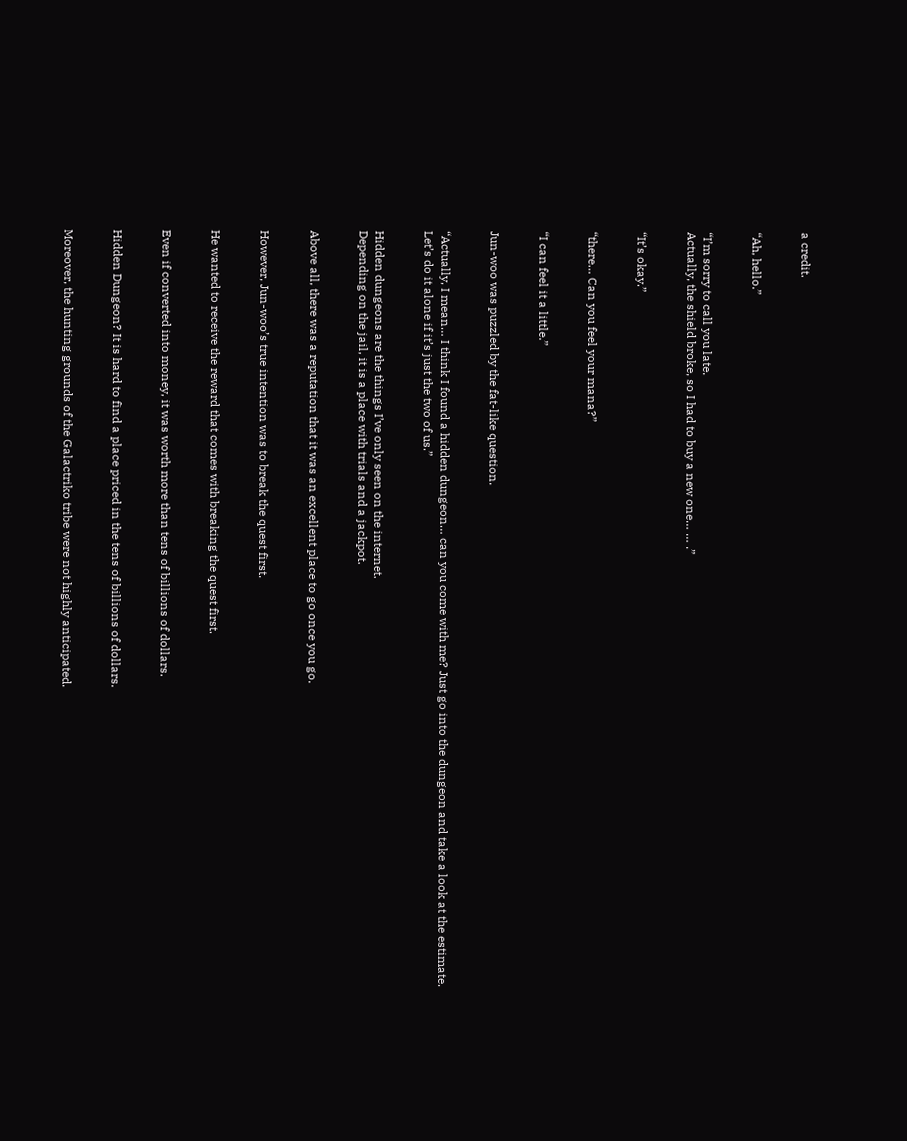a credit.


“Ah, hello.”


“I’m sorry to call you late.
Actually, the shield broke, so I had to buy a new one… … .”


“It’s okay.”


“there… Can you feel your mana?”


“I can feel it a little.”


Jun-woo was puzzled by the fat-like question.


“Actually, I mean… I think I found a hidden dungeon… can you come with me? Just go into the dungeon and take a look at the estimate.
Let’s do it alone if it’s just the two of us.”


Hidden dungeons are the things I’ve only seen on the internet.
Depending on the jail, it is a place with trials and a jackpot.


Above all, there was a reputation that it was an excellent place to go once you go.


However, Jun-woo’s true intention was to break the quest first.


He wanted to receive the reward that comes with breaking the quest first.


Even if converted into money, it was worth more than tens of billions of dollars.


Hidden Dungeon? It is hard to find a place priced in the tens of billions of dollars.


Moreover, the hunting grounds of the Galactriko tribe were not highly anticipated.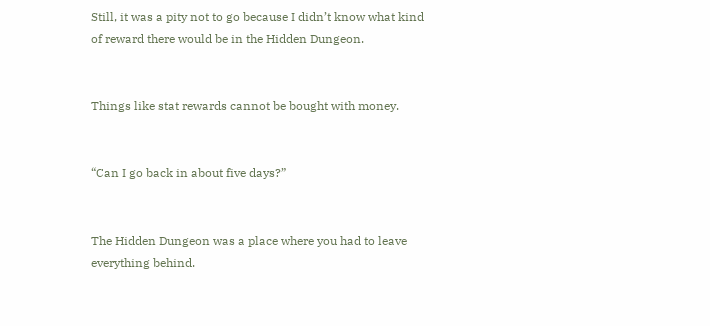Still, it was a pity not to go because I didn’t know what kind of reward there would be in the Hidden Dungeon.


Things like stat rewards cannot be bought with money.


“Can I go back in about five days?”


The Hidden Dungeon was a place where you had to leave everything behind.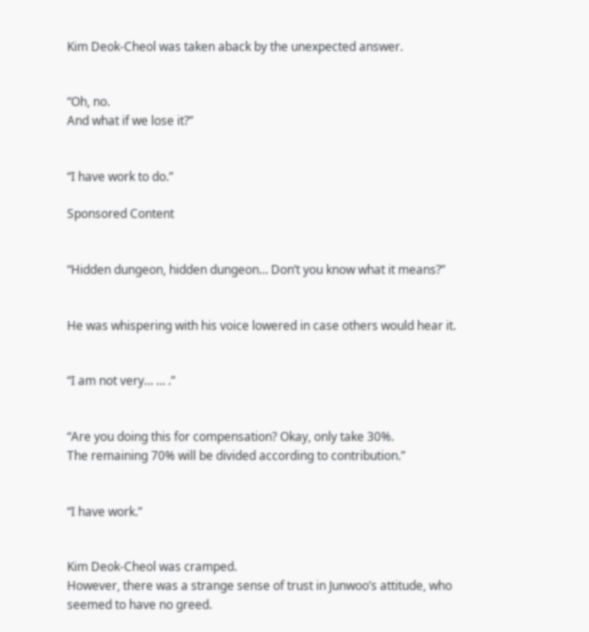Kim Deok-Cheol was taken aback by the unexpected answer.


“Oh, no.
And what if we lose it?”


“I have work to do.”

Sponsored Content


“Hidden dungeon, hidden dungeon… Don’t you know what it means?”


He was whispering with his voice lowered in case others would hear it.


“I am not very… … .”


“Are you doing this for compensation? Okay, only take 30%.
The remaining 70% will be divided according to contribution.”


“I have work.”


Kim Deok-Cheol was cramped.
However, there was a strange sense of trust in Junwoo’s attitude, who seemed to have no greed.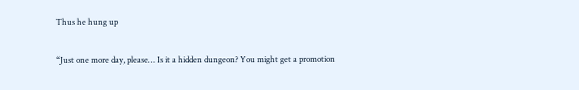Thus he hung up


“Just one more day, please… Is it a hidden dungeon? You might get a promotion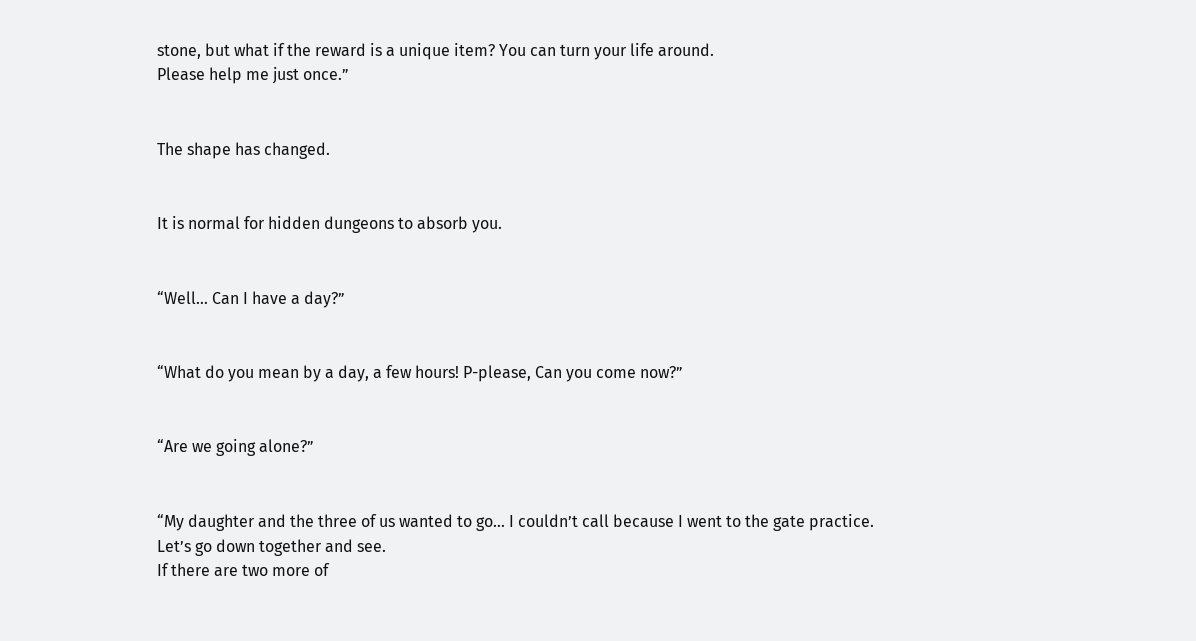stone, but what if the reward is a unique item? You can turn your life around.
Please help me just once.”


The shape has changed.


It is normal for hidden dungeons to absorb you.


“Well… Can I have a day?”


“What do you mean by a day, a few hours! P-please, Can you come now?”


“Are we going alone?”


“My daughter and the three of us wanted to go… I couldn’t call because I went to the gate practice.
Let’s go down together and see.
If there are two more of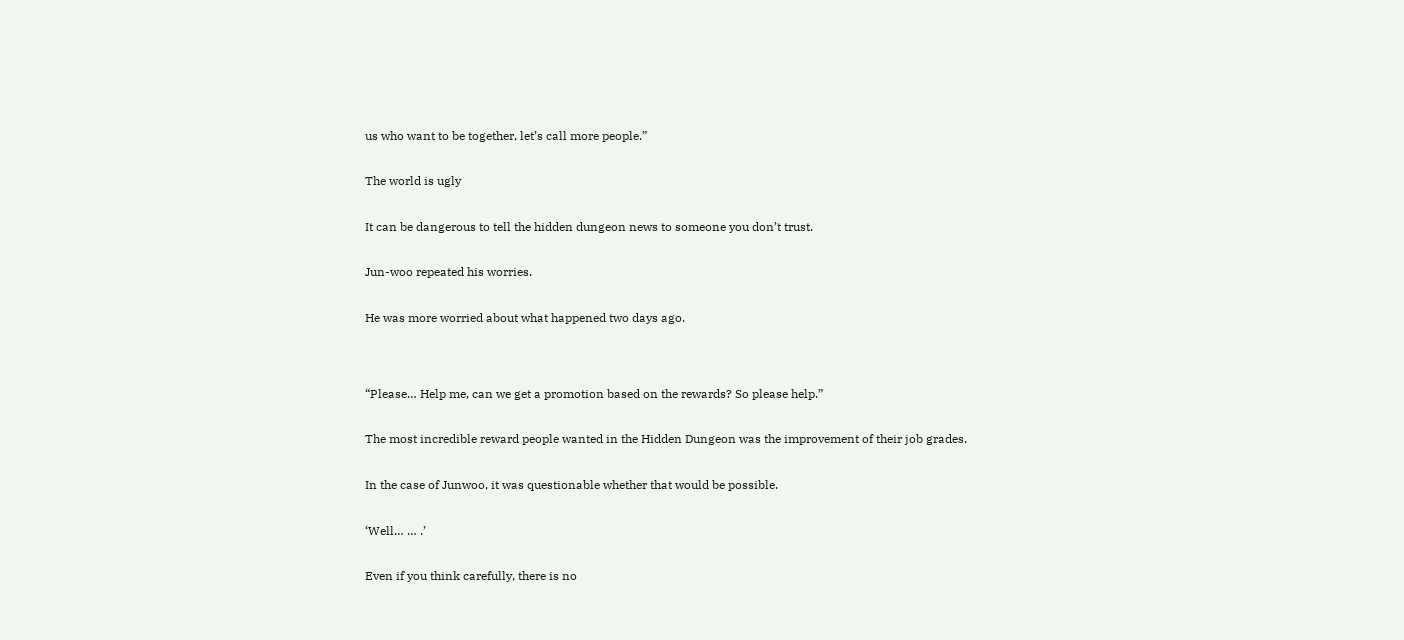us who want to be together, let’s call more people.”


The world is ugly


It can be dangerous to tell the hidden dungeon news to someone you don’t trust.


Jun-woo repeated his worries.


He was more worried about what happened two days ago.




“Please… Help me, can we get a promotion based on the rewards? So please help.”


The most incredible reward people wanted in the Hidden Dungeon was the improvement of their job grades.


In the case of Junwoo, it was questionable whether that would be possible.


‘Well… … .’


Even if you think carefully, there is no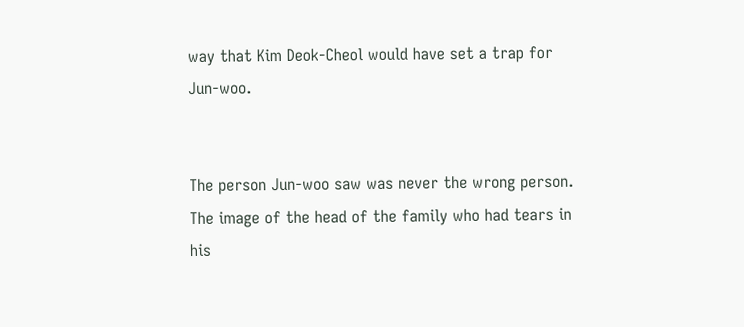way that Kim Deok-Cheol would have set a trap for Jun-woo.


The person Jun-woo saw was never the wrong person.
The image of the head of the family who had tears in his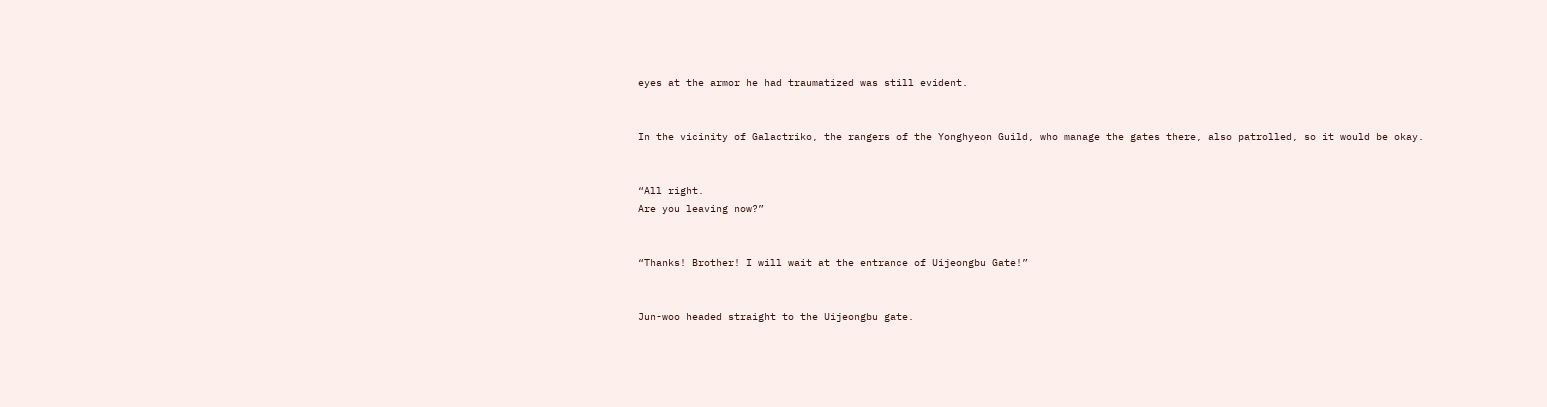eyes at the armor he had traumatized was still evident.


In the vicinity of Galactriko, the rangers of the Yonghyeon Guild, who manage the gates there, also patrolled, so it would be okay.


“All right.
Are you leaving now?”


“Thanks! Brother! I will wait at the entrance of Uijeongbu Gate!”


Jun-woo headed straight to the Uijeongbu gate.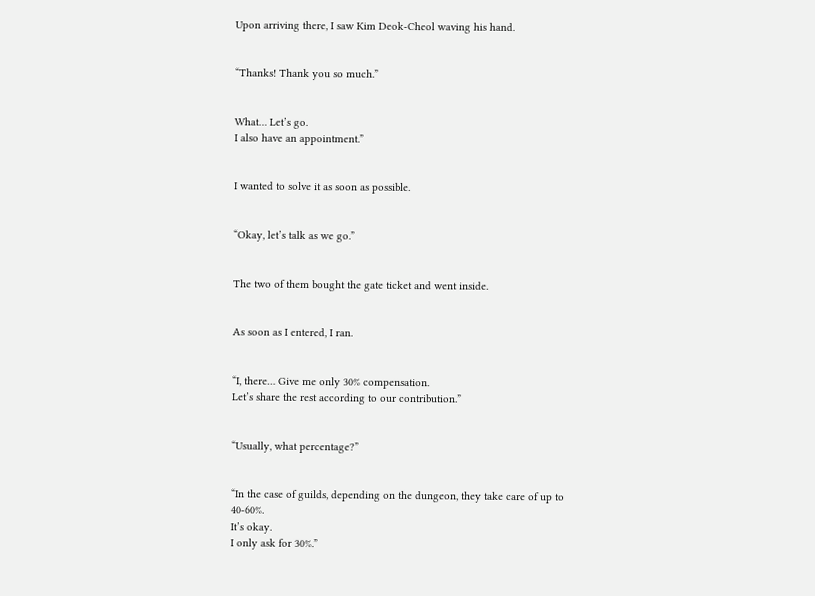Upon arriving there, I saw Kim Deok-Cheol waving his hand.


“Thanks! Thank you so much.”


What… Let’s go.
I also have an appointment.”


I wanted to solve it as soon as possible.


“Okay, let’s talk as we go.”


The two of them bought the gate ticket and went inside.


As soon as I entered, I ran.


“I, there… Give me only 30% compensation.
Let’s share the rest according to our contribution.”


“Usually, what percentage?”


“In the case of guilds, depending on the dungeon, they take care of up to 40-60%.
It’s okay.
I only ask for 30%.”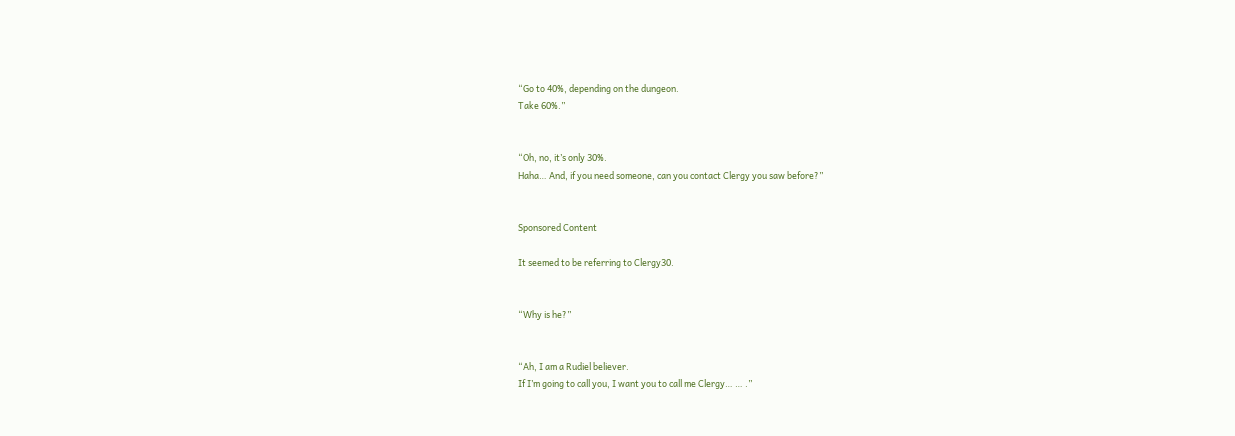“Go to 40%, depending on the dungeon.
Take 60%.”


“Oh, no, it’s only 30%.
Haha… And, if you need someone, can you contact Clergy you saw before?”


Sponsored Content

It seemed to be referring to Clergy30.


“Why is he?”


“Ah, I am a Rudiel believer.
If I’m going to call you, I want you to call me Clergy… … .”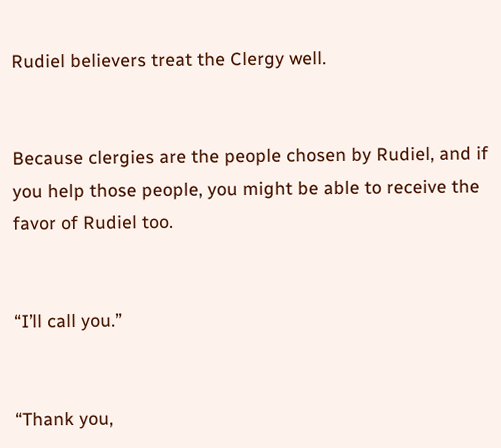Rudiel believers treat the Clergy well.


Because clergies are the people chosen by Rudiel, and if you help those people, you might be able to receive the favor of Rudiel too.


“I’ll call you.”


“Thank you,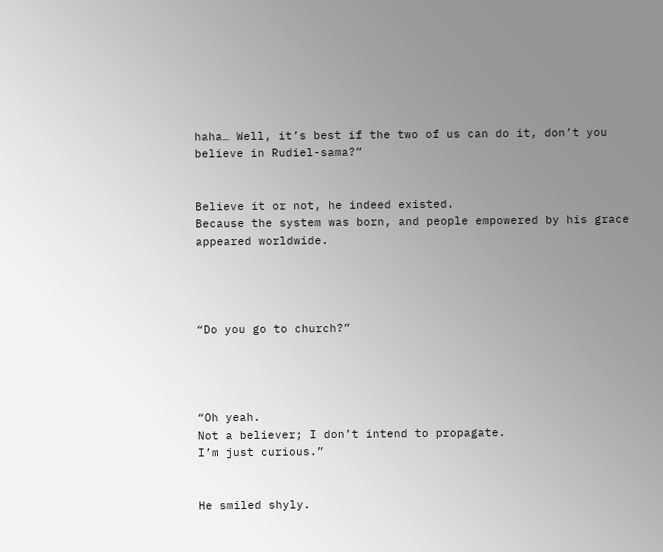haha… Well, it’s best if the two of us can do it, don’t you believe in Rudiel-sama?”


Believe it or not, he indeed existed.
Because the system was born, and people empowered by his grace appeared worldwide.




“Do you go to church?”




“Oh yeah.
Not a believer; I don’t intend to propagate.
I’m just curious.”


He smiled shyly.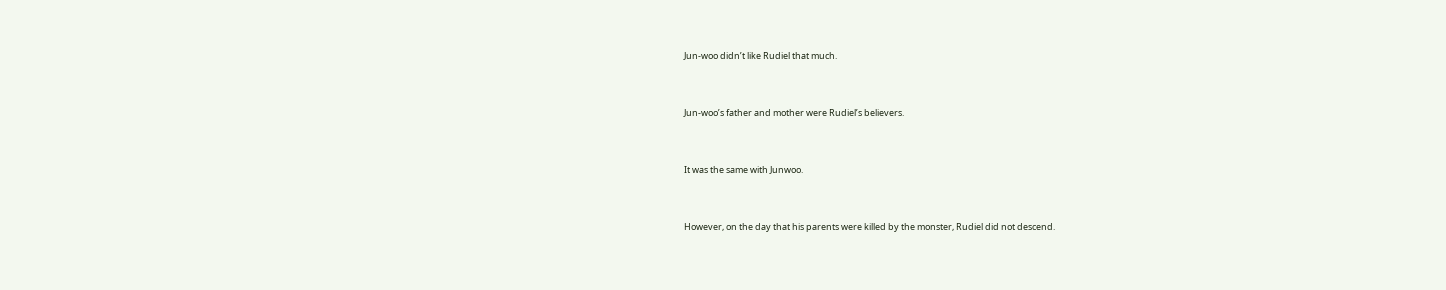Jun-woo didn’t like Rudiel that much.


Jun-woo’s father and mother were Rudiel’s believers.


It was the same with Junwoo.


However, on the day that his parents were killed by the monster, Rudiel did not descend.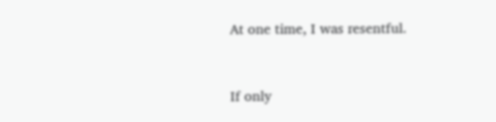At one time, I was resentful.


If only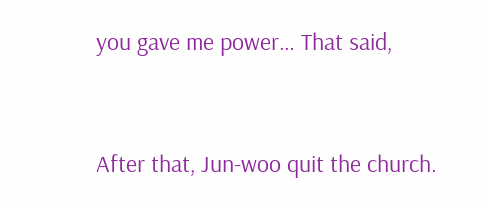you gave me power… That said,


After that, Jun-woo quit the church.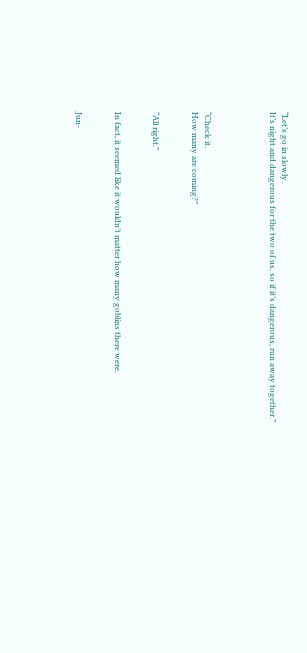“Let’s go in slowly.
It’s night and dangerous for the two of us, so if it’s dangerous, run away together.”




“Check it.
How many are coming?”


“All right.”


In fact, it seemed like it wouldn’t matter how many goblins there were.


Jun-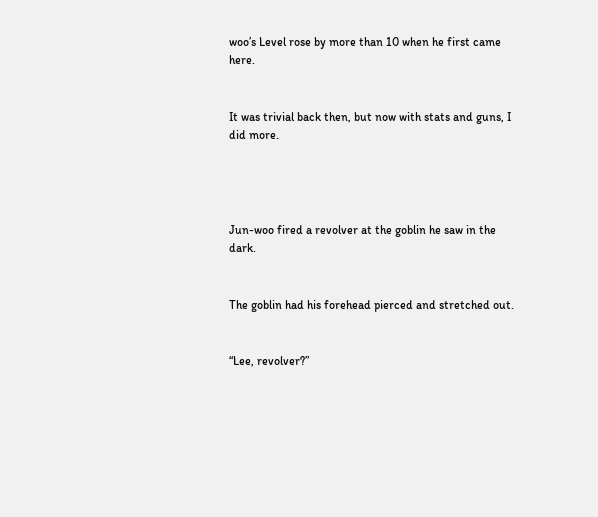woo’s Level rose by more than 10 when he first came here.


It was trivial back then, but now with stats and guns, I did more.




Jun-woo fired a revolver at the goblin he saw in the dark.


The goblin had his forehead pierced and stretched out.


“Lee, revolver?”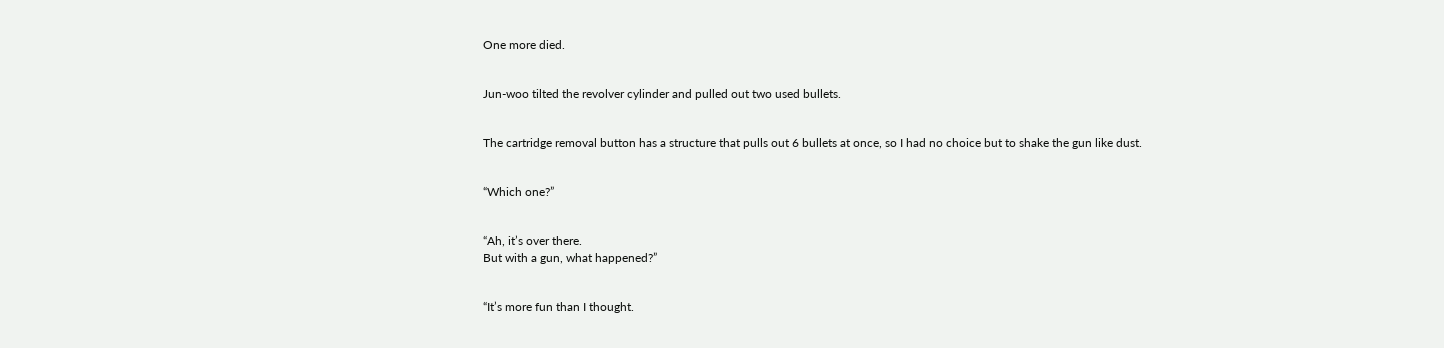One more died.


Jun-woo tilted the revolver cylinder and pulled out two used bullets.


The cartridge removal button has a structure that pulls out 6 bullets at once, so I had no choice but to shake the gun like dust.


“Which one?”


“Ah, it’s over there.
But with a gun, what happened?”


“It’s more fun than I thought.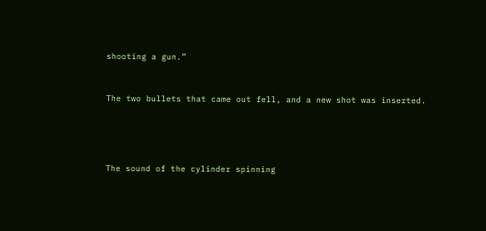shooting a gun.”


The two bullets that came out fell, and a new shot was inserted.




The sound of the cylinder spinning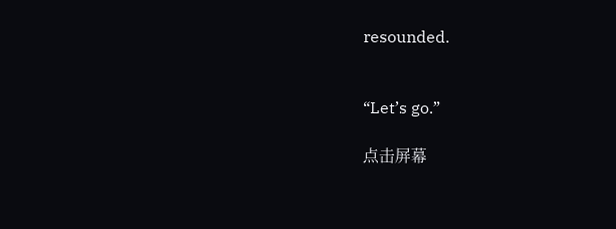resounded.


“Let’s go.”

点击屏幕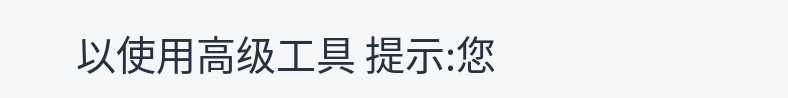以使用高级工具 提示:您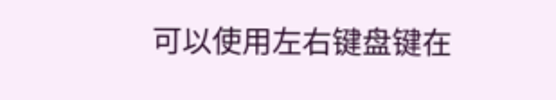可以使用左右键盘键在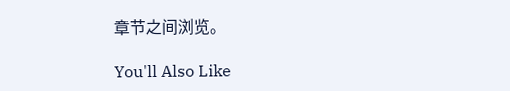章节之间浏览。

You'll Also Like